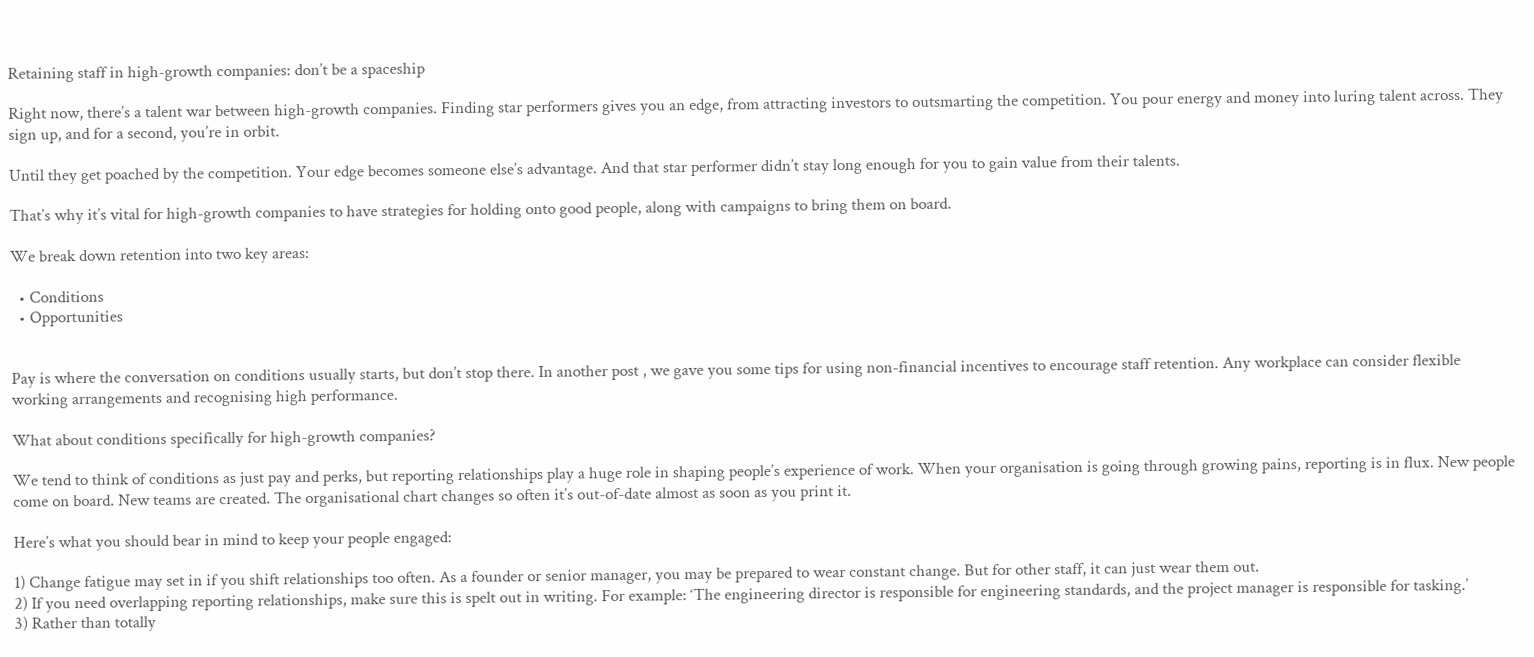Retaining staff in high-growth companies: don’t be a spaceship

Right now, there’s a talent war between high-growth companies. Finding star performers gives you an edge, from attracting investors to outsmarting the competition. You pour energy and money into luring talent across. They sign up, and for a second, you’re in orbit.

Until they get poached by the competition. Your edge becomes someone else’s advantage. And that star performer didn’t stay long enough for you to gain value from their talents.

That’s why it’s vital for high-growth companies to have strategies for holding onto good people, along with campaigns to bring them on board.

We break down retention into two key areas:

  • Conditions
  • Opportunities


Pay is where the conversation on conditions usually starts, but don’t stop there. In another post , we gave you some tips for using non-financial incentives to encourage staff retention. Any workplace can consider flexible working arrangements and recognising high performance.

What about conditions specifically for high-growth companies?

We tend to think of conditions as just pay and perks, but reporting relationships play a huge role in shaping people’s experience of work. When your organisation is going through growing pains, reporting is in flux. New people come on board. New teams are created. The organisational chart changes so often it’s out-of-date almost as soon as you print it.

Here’s what you should bear in mind to keep your people engaged:

1) Change fatigue may set in if you shift relationships too often. As a founder or senior manager, you may be prepared to wear constant change. But for other staff, it can just wear them out.
2) If you need overlapping reporting relationships, make sure this is spelt out in writing. For example: ‘The engineering director is responsible for engineering standards, and the project manager is responsible for tasking.’
3) Rather than totally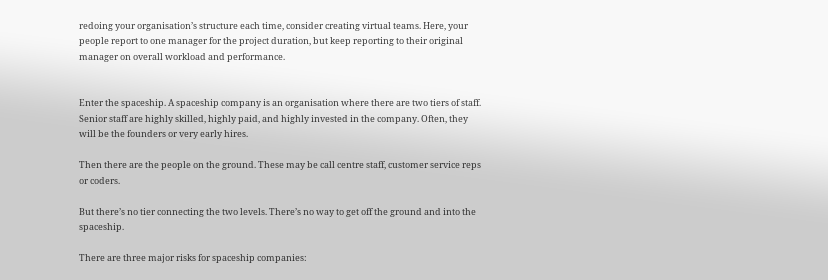redoing your organisation’s structure each time, consider creating virtual teams. Here, your people report to one manager for the project duration, but keep reporting to their original manager on overall workload and performance.


Enter the spaceship. A spaceship company is an organisation where there are two tiers of staff. Senior staff are highly skilled, highly paid, and highly invested in the company. Often, they will be the founders or very early hires.

Then there are the people on the ground. These may be call centre staff, customer service reps or coders.

But there’s no tier connecting the two levels. There’s no way to get off the ground and into the spaceship.

There are three major risks for spaceship companies: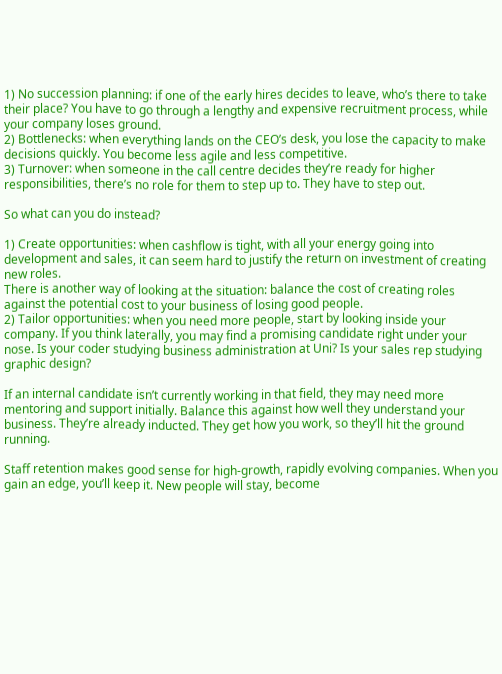1) No succession planning: if one of the early hires decides to leave, who’s there to take their place? You have to go through a lengthy and expensive recruitment process, while your company loses ground.
2) Bottlenecks: when everything lands on the CEO’s desk, you lose the capacity to make decisions quickly. You become less agile and less competitive.
3) Turnover: when someone in the call centre decides they’re ready for higher responsibilities, there’s no role for them to step up to. They have to step out.

So what can you do instead?

1) Create opportunities: when cashflow is tight, with all your energy going into development and sales, it can seem hard to justify the return on investment of creating new roles.
There is another way of looking at the situation: balance the cost of creating roles against the potential cost to your business of losing good people.
2) Tailor opportunities: when you need more people, start by looking inside your company. If you think laterally, you may find a promising candidate right under your nose. Is your coder studying business administration at Uni? Is your sales rep studying graphic design?

If an internal candidate isn’t currently working in that field, they may need more mentoring and support initially. Balance this against how well they understand your business. They’re already inducted. They get how you work, so they’ll hit the ground running.

Staff retention makes good sense for high-growth, rapidly evolving companies. When you gain an edge, you’ll keep it. New people will stay, become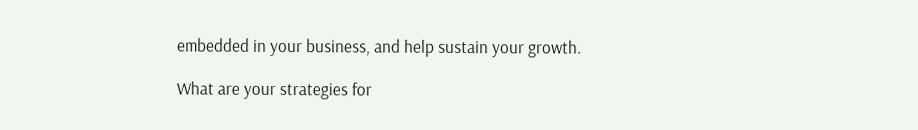embedded in your business, and help sustain your growth.

What are your strategies for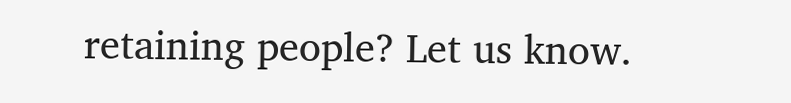retaining people? Let us know.